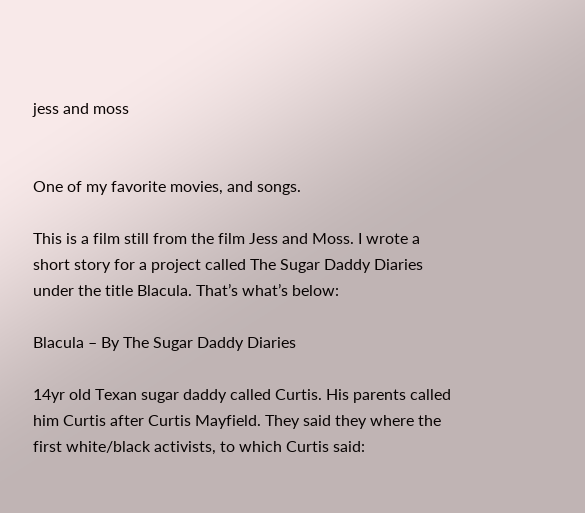jess and moss


One of my favorite movies, and songs.

This is a film still from the film Jess and Moss. I wrote a short story for a project called The Sugar Daddy Diaries under the title Blacula. That’s what’s below:

Blacula – By The Sugar Daddy Diaries

14yr old Texan sugar daddy called Curtis. His parents called him Curtis after Curtis Mayfield. They said they where the first white/black activists, to which Curtis said: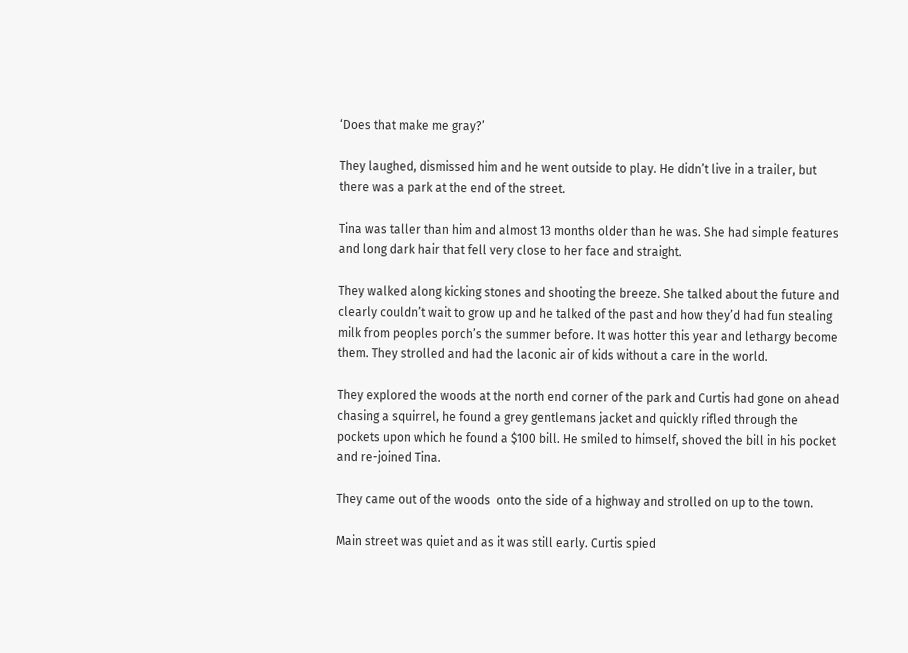‘Does that make me gray?’

They laughed, dismissed him and he went outside to play. He didn’t live in a trailer, but there was a park at the end of the street.

Tina was taller than him and almost 13 months older than he was. She had simple features and long dark hair that fell very close to her face and straight.

They walked along kicking stones and shooting the breeze. She talked about the future and clearly couldn’t wait to grow up and he talked of the past and how they’d had fun stealing milk from peoples porch’s the summer before. It was hotter this year and lethargy become them. They strolled and had the laconic air of kids without a care in the world.

They explored the woods at the north end corner of the park and Curtis had gone on ahead chasing a squirrel, he found a grey gentlemans jacket and quickly rifled through the pockets upon which he found a $100 bill. He smiled to himself, shoved the bill in his pocket and re-joined Tina.

They came out of the woods  onto the side of a highway and strolled on up to the town.

Main street was quiet and as it was still early. Curtis spied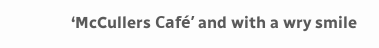‘McCullers Café’ and with a wry smile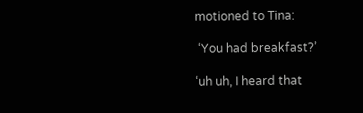motioned to Tina:

 ‘You had breakfast?’

‘uh uh, I heard that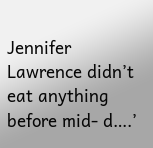Jennifer Lawrence didn’t eat anything before mid- d….’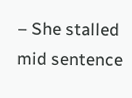– She stalled mid sentence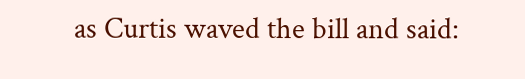as Curtis waved the bill and said: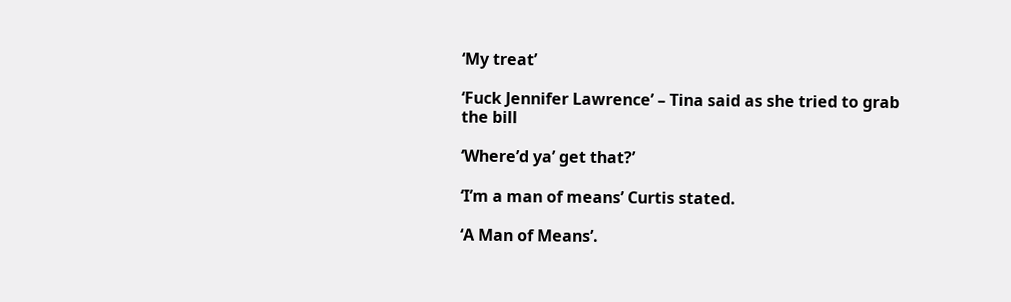‘My treat’

‘Fuck Jennifer Lawrence’ – Tina said as she tried to grab the bill

‘Where’d ya’ get that?’

‘I’m a man of means’ Curtis stated.

‘A Man of Means’.